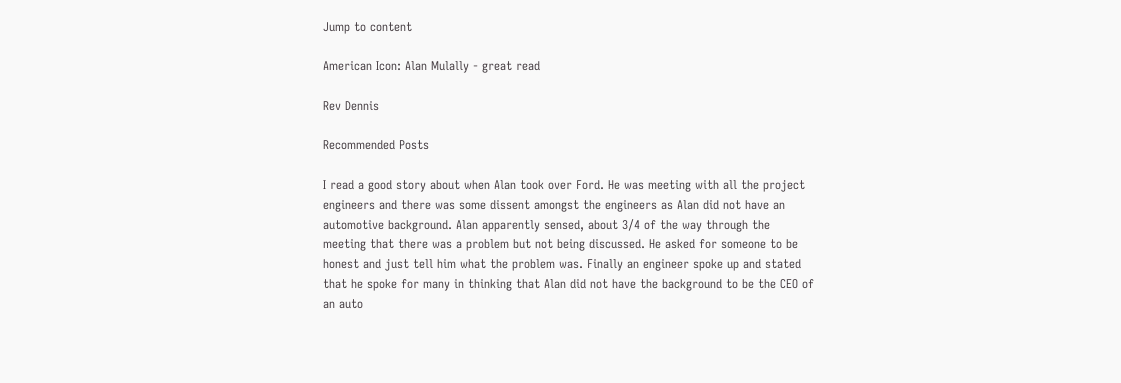Jump to content

American Icon: Alan Mulally - great read

Rev Dennis

Recommended Posts

I read a good story about when Alan took over Ford. He was meeting with all the project engineers and there was some dissent amongst the engineers as Alan did not have an automotive background. Alan apparently sensed, about 3/4 of the way through the meeting that there was a problem but not being discussed. He asked for someone to be honest and just tell him what the problem was. Finally an engineer spoke up and stated that he spoke for many in thinking that Alan did not have the background to be the CEO of an auto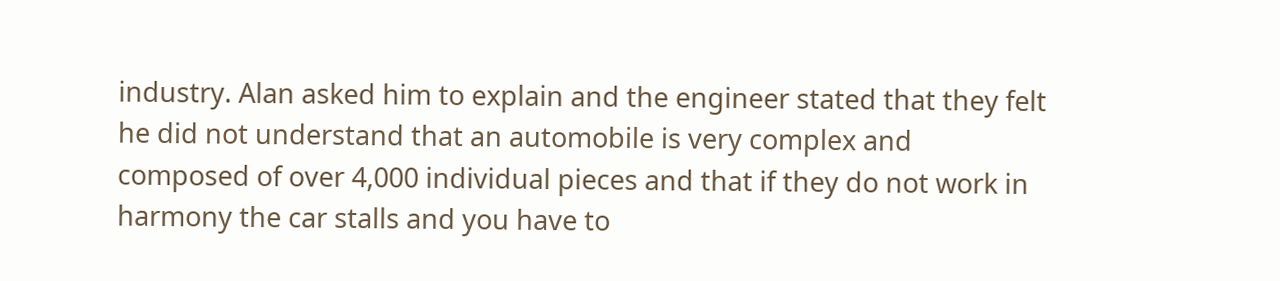industry. Alan asked him to explain and the engineer stated that they felt he did not understand that an automobile is very complex and composed of over 4,000 individual pieces and that if they do not work in harmony the car stalls and you have to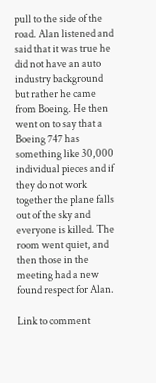pull to the side of the road. Alan listened and said that it was true he did not have an auto industry background but rather he came from Boeing. He then went on to say that a Boeing 747 has something like 30,000 individual pieces and if they do not work together the plane falls out of the sky and everyone is killed. The room went quiet, and then those in the meeting had a new found respect for Alan.

Link to comment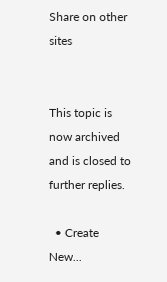Share on other sites


This topic is now archived and is closed to further replies.

  • Create New...